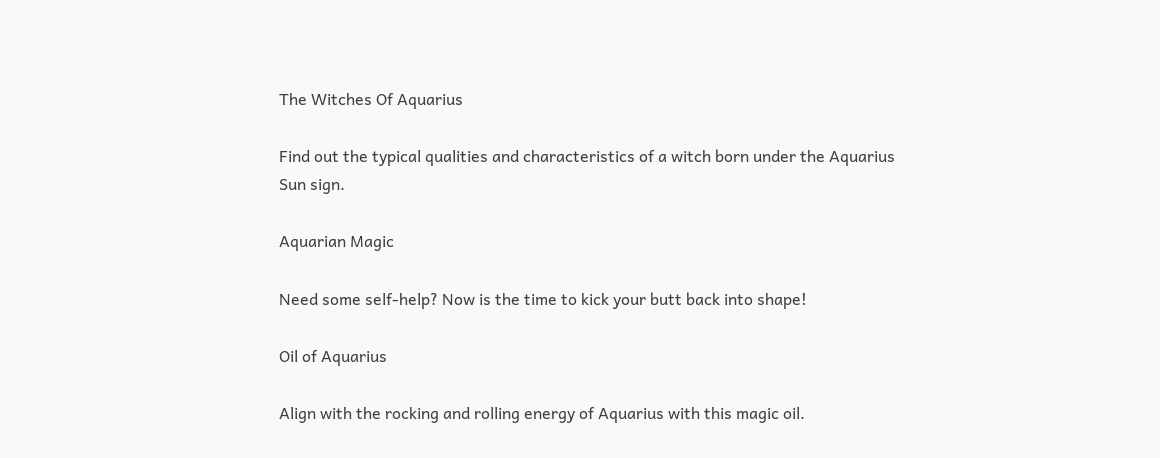The Witches Of Aquarius

Find out the typical qualities and characteristics of a witch born under the Aquarius Sun sign.

Aquarian Magic

Need some self-help? Now is the time to kick your butt back into shape!

Oil of Aquarius

Align with the rocking and rolling energy of Aquarius with this magic oil.